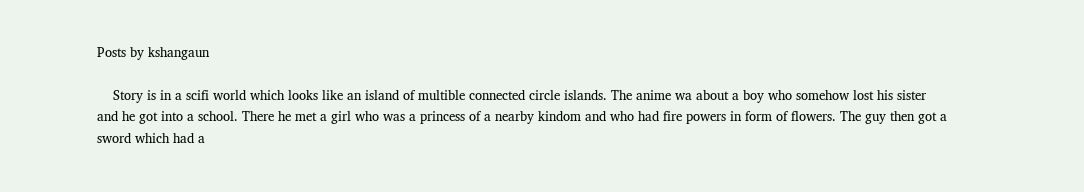Posts by kshangaun

    Story is in a scifi world which looks like an island of multible connected circle islands. The anime wa about a boy who somehow lost his sister and he got into a school. There he met a girl who was a princess of a nearby kindom and who had fire powers in form of flowers. The guy then got a sword which had a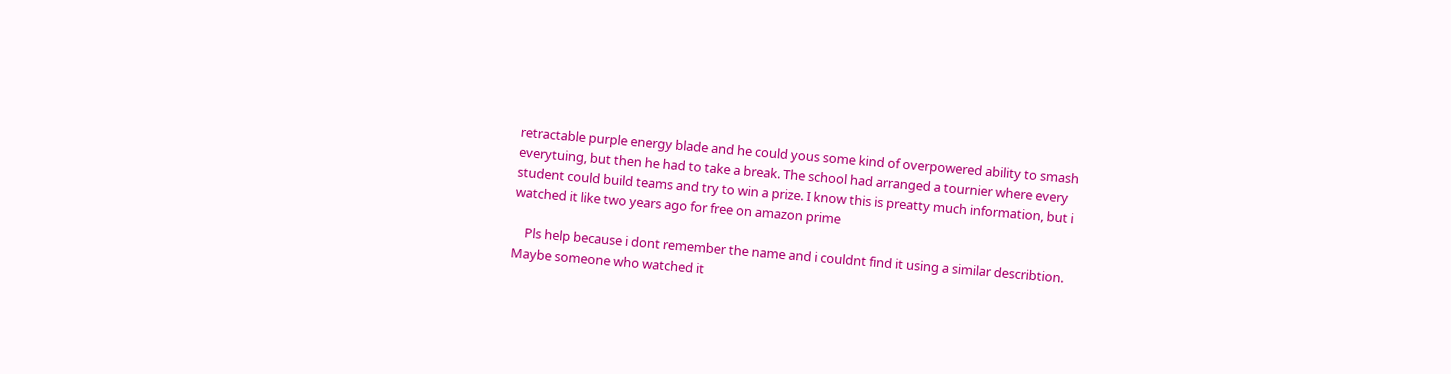retractable purple energy blade and he could yous some kind of overpowered ability to smash everytuing, but then he had to take a break. The school had arranged a tournier where every student could build teams and try to win a prize. I know this is preatty much information, but i watched it like two years ago for free on amazon prime

    Pls help because i dont remember the name and i couldnt find it using a similar describtion. Maybe someone who watched it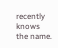recently knows the name.